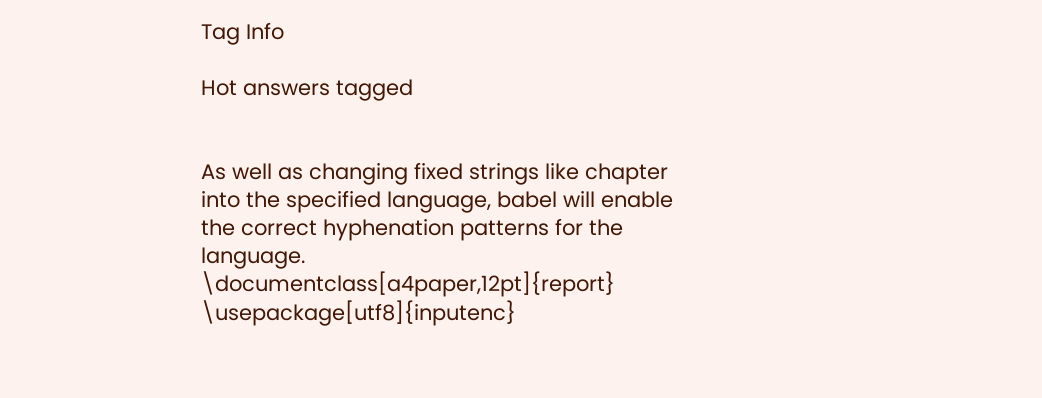Tag Info

Hot answers tagged


As well as changing fixed strings like chapter into the specified language, babel will enable the correct hyphenation patterns for the language. \documentclass[a4paper,12pt]{report} \usepackage[utf8]{inputenc}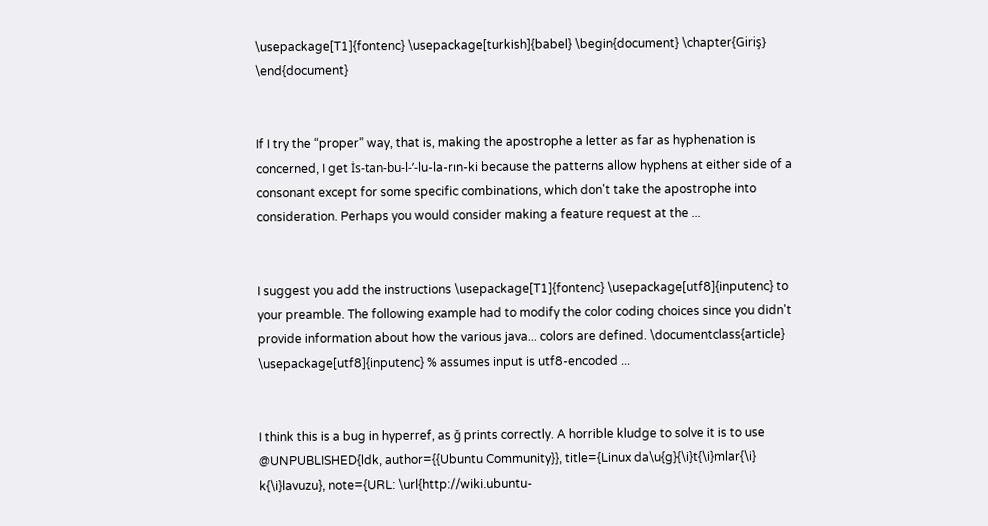\usepackage[T1]{fontenc} \usepackage[turkish]{babel} \begin{document} \chapter{Giriş} \end{document}


If I try the “proper” way, that is, making the apostrophe a letter as far as hyphenation is concerned, I get İs-tan-bu-l-’-lu-la-rın-ki because the patterns allow hyphens at either side of a consonant except for some specific combinations, which don't take the apostrophe into consideration. Perhaps you would consider making a feature request at the ...


I suggest you add the instructions \usepackage[T1]{fontenc} \usepackage[utf8]{inputenc} to your preamble. The following example had to modify the color coding choices since you didn't provide information about how the various java... colors are defined. \documentclass{article} \usepackage[utf8]{inputenc} % assumes input is utf8-encoded ...


I think this is a bug in hyperref, as ğ prints correctly. A horrible kludge to solve it is to use @UNPUBLISHED{ldk, author={{Ubuntu Community}}, title={Linux da\u{g}{\i}t{\i}mlar{\i} k{\i}lavuzu}, note={URL: \url{http://wiki.ubuntu-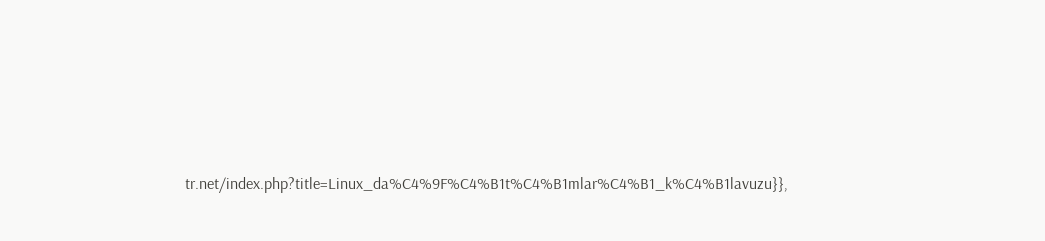tr.net/index.php?title=Linux_da%C4%9F%C4%B1t%C4%B1mlar%C4%B1_k%C4%B1lavuzu}},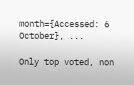month={Accessed: 6 October}, ...

Only top voted, non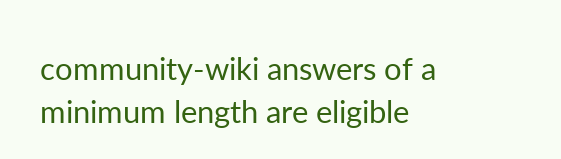community-wiki answers of a minimum length are eligible